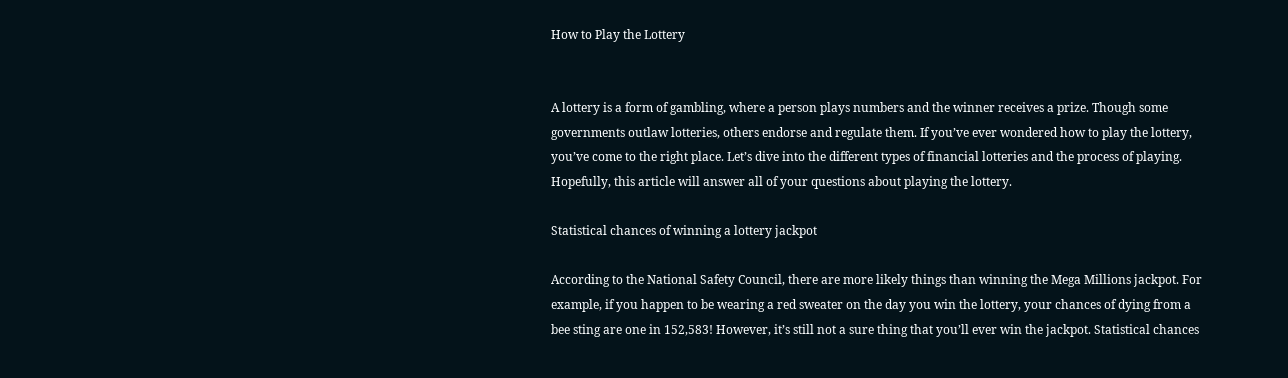How to Play the Lottery


A lottery is a form of gambling, where a person plays numbers and the winner receives a prize. Though some governments outlaw lotteries, others endorse and regulate them. If you’ve ever wondered how to play the lottery, you’ve come to the right place. Let’s dive into the different types of financial lotteries and the process of playing. Hopefully, this article will answer all of your questions about playing the lottery.

Statistical chances of winning a lottery jackpot

According to the National Safety Council, there are more likely things than winning the Mega Millions jackpot. For example, if you happen to be wearing a red sweater on the day you win the lottery, your chances of dying from a bee sting are one in 152,583! However, it’s still not a sure thing that you’ll ever win the jackpot. Statistical chances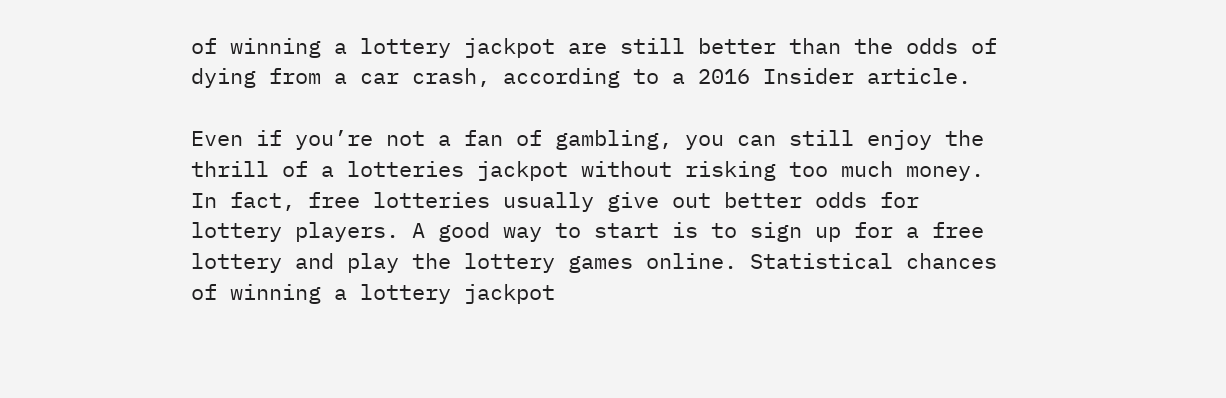of winning a lottery jackpot are still better than the odds of dying from a car crash, according to a 2016 Insider article.

Even if you’re not a fan of gambling, you can still enjoy the thrill of a lotteries jackpot without risking too much money. In fact, free lotteries usually give out better odds for lottery players. A good way to start is to sign up for a free lottery and play the lottery games online. Statistical chances of winning a lottery jackpot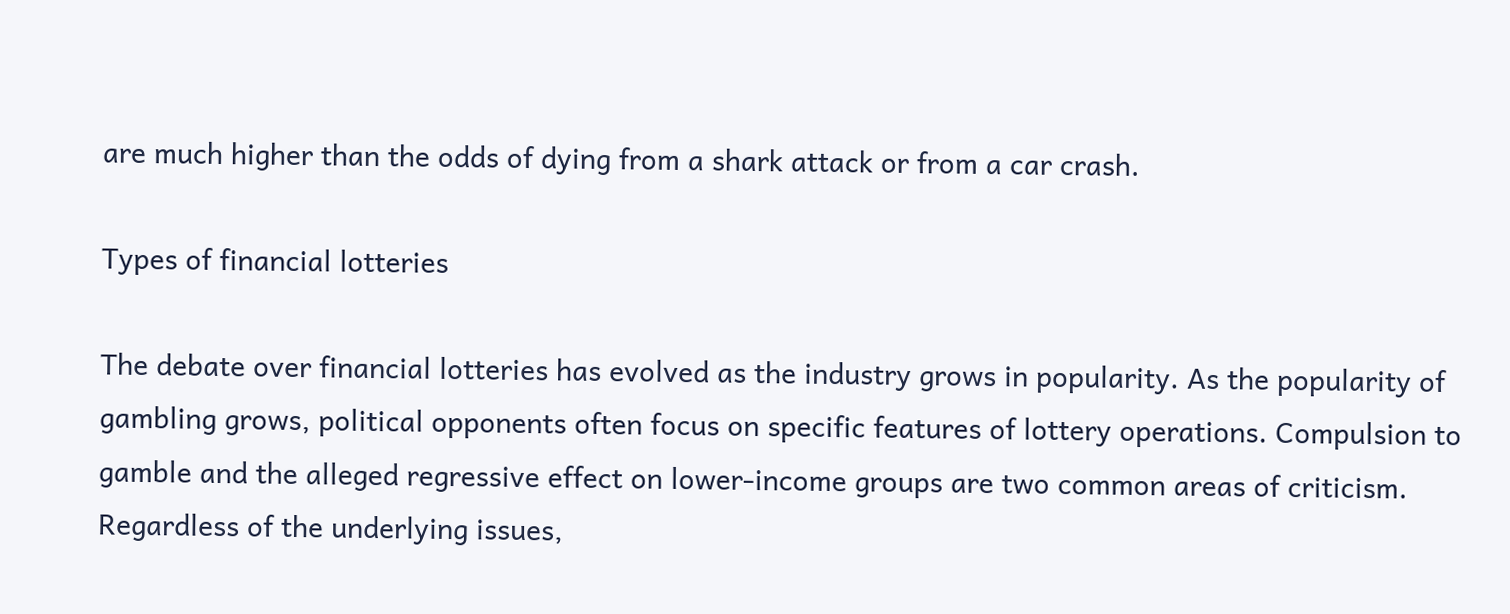are much higher than the odds of dying from a shark attack or from a car crash.

Types of financial lotteries

The debate over financial lotteries has evolved as the industry grows in popularity. As the popularity of gambling grows, political opponents often focus on specific features of lottery operations. Compulsion to gamble and the alleged regressive effect on lower-income groups are two common areas of criticism. Regardless of the underlying issues,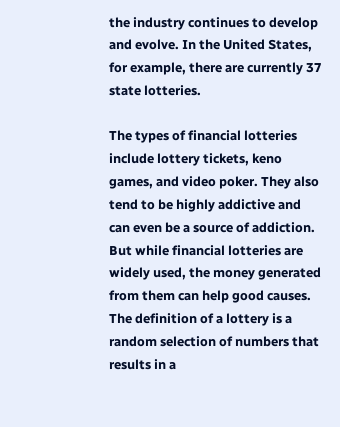the industry continues to develop and evolve. In the United States, for example, there are currently 37 state lotteries.

The types of financial lotteries include lottery tickets, keno games, and video poker. They also tend to be highly addictive and can even be a source of addiction. But while financial lotteries are widely used, the money generated from them can help good causes. The definition of a lottery is a random selection of numbers that results in a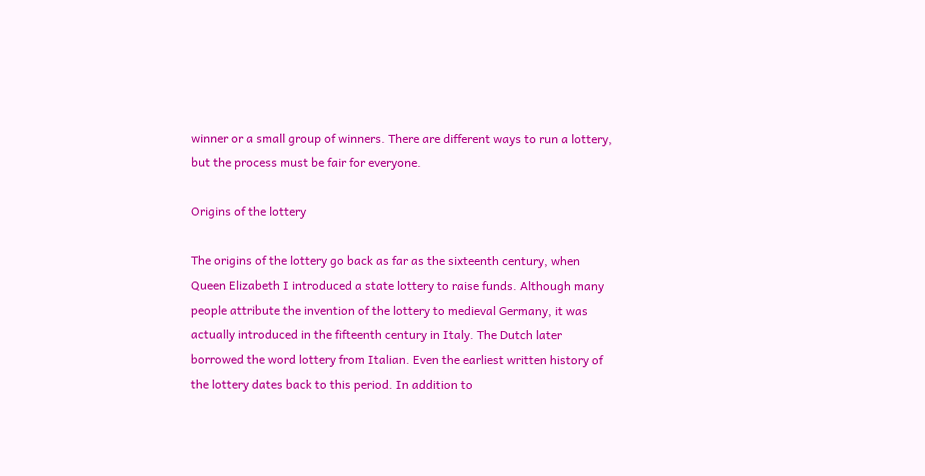winner or a small group of winners. There are different ways to run a lottery, but the process must be fair for everyone.

Origins of the lottery

The origins of the lottery go back as far as the sixteenth century, when Queen Elizabeth I introduced a state lottery to raise funds. Although many people attribute the invention of the lottery to medieval Germany, it was actually introduced in the fifteenth century in Italy. The Dutch later borrowed the word lottery from Italian. Even the earliest written history of the lottery dates back to this period. In addition to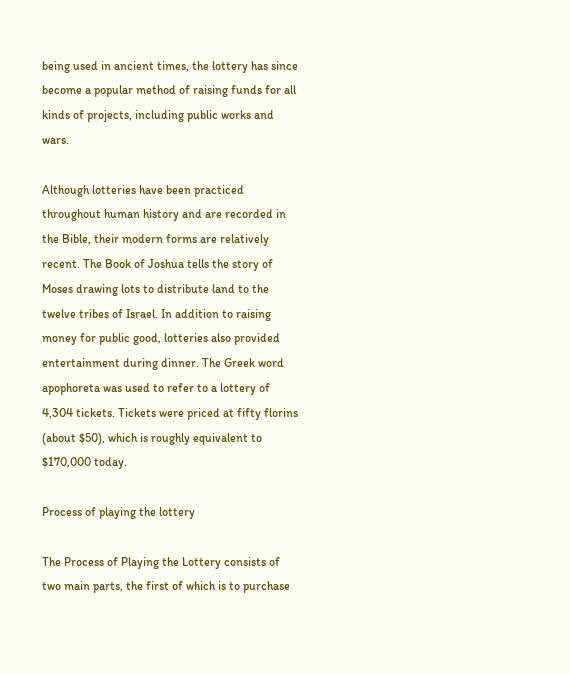being used in ancient times, the lottery has since become a popular method of raising funds for all kinds of projects, including public works and wars.

Although lotteries have been practiced throughout human history and are recorded in the Bible, their modern forms are relatively recent. The Book of Joshua tells the story of Moses drawing lots to distribute land to the twelve tribes of Israel. In addition to raising money for public good, lotteries also provided entertainment during dinner. The Greek word apophoreta was used to refer to a lottery of 4,304 tickets. Tickets were priced at fifty florins (about $50), which is roughly equivalent to $170,000 today.

Process of playing the lottery

The Process of Playing the Lottery consists of two main parts, the first of which is to purchase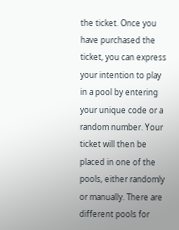the ticket. Once you have purchased the ticket, you can express your intention to play in a pool by entering your unique code or a random number. Your ticket will then be placed in one of the pools, either randomly or manually. There are different pools for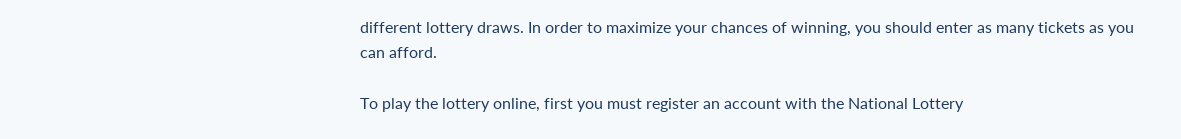different lottery draws. In order to maximize your chances of winning, you should enter as many tickets as you can afford.

To play the lottery online, first you must register an account with the National Lottery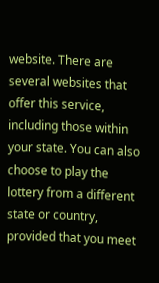website. There are several websites that offer this service, including those within your state. You can also choose to play the lottery from a different state or country, provided that you meet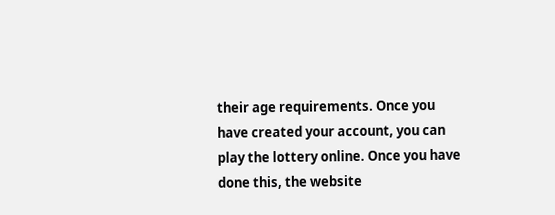their age requirements. Once you have created your account, you can play the lottery online. Once you have done this, the website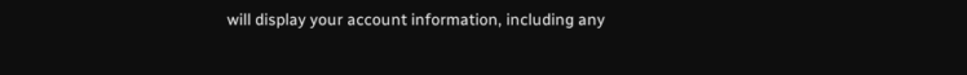will display your account information, including any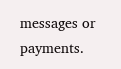messages or payments.